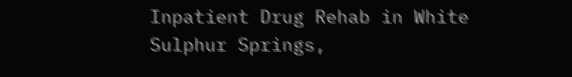Inpatient Drug Rehab in White Sulphur Springs,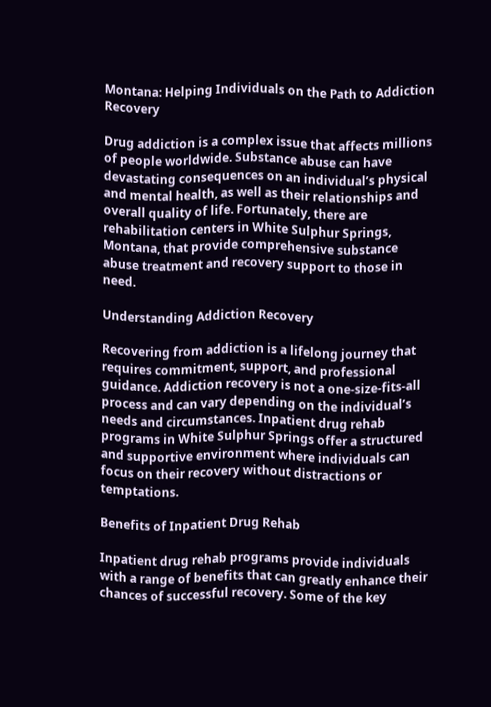Montana: Helping Individuals on the Path to Addiction Recovery

Drug addiction is a complex issue that affects millions of people worldwide. Substance abuse can have devastating consequences on an individual’s physical and mental health, as well as their relationships and overall quality of life. Fortunately, there are rehabilitation centers in White Sulphur Springs, Montana, that provide comprehensive substance abuse treatment and recovery support to those in need.

Understanding Addiction Recovery

Recovering from addiction is a lifelong journey that requires commitment, support, and professional guidance. Addiction recovery is not a one-size-fits-all process and can vary depending on the individual’s needs and circumstances. Inpatient drug rehab programs in White Sulphur Springs offer a structured and supportive environment where individuals can focus on their recovery without distractions or temptations.

Benefits of Inpatient Drug Rehab

Inpatient drug rehab programs provide individuals with a range of benefits that can greatly enhance their chances of successful recovery. Some of the key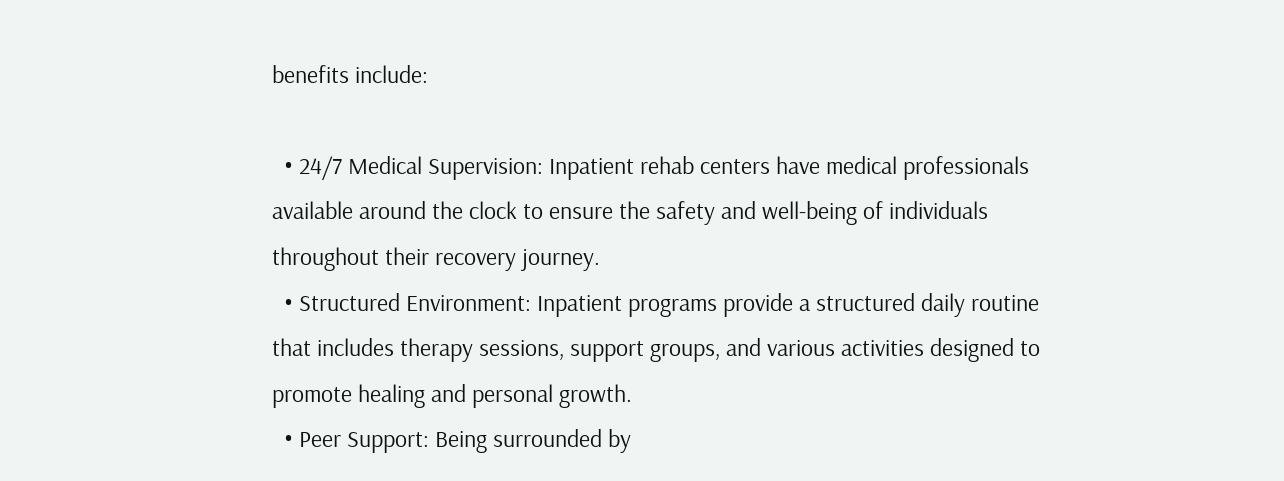benefits include:

  • 24/7 Medical Supervision: Inpatient rehab centers have medical professionals available around the clock to ensure the safety and well-being of individuals throughout their recovery journey.
  • Structured Environment: Inpatient programs provide a structured daily routine that includes therapy sessions, support groups, and various activities designed to promote healing and personal growth.
  • Peer Support: Being surrounded by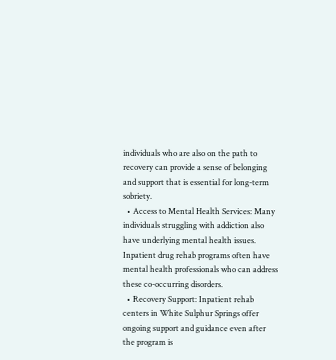individuals who are also on the path to recovery can provide a sense of belonging and support that is essential for long-term sobriety.
  • Access to Mental Health Services: Many individuals struggling with addiction also have underlying mental health issues. Inpatient drug rehab programs often have mental health professionals who can address these co-occurring disorders.
  • Recovery Support: Inpatient rehab centers in White Sulphur Springs offer ongoing support and guidance even after the program is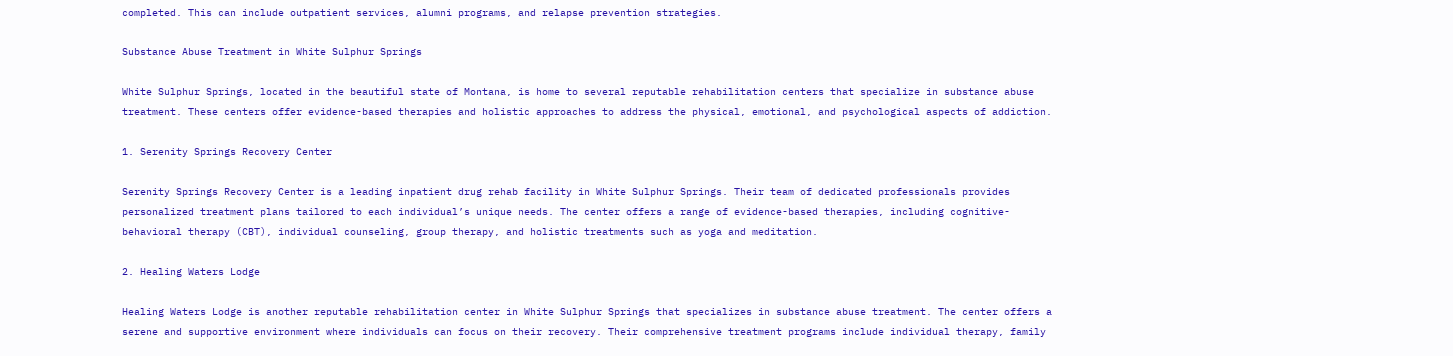completed. This can include outpatient services, alumni programs, and relapse prevention strategies.

Substance Abuse Treatment in White Sulphur Springs

White Sulphur Springs, located in the beautiful state of Montana, is home to several reputable rehabilitation centers that specialize in substance abuse treatment. These centers offer evidence-based therapies and holistic approaches to address the physical, emotional, and psychological aspects of addiction.

1. Serenity Springs Recovery Center

Serenity Springs Recovery Center is a leading inpatient drug rehab facility in White Sulphur Springs. Their team of dedicated professionals provides personalized treatment plans tailored to each individual’s unique needs. The center offers a range of evidence-based therapies, including cognitive-behavioral therapy (CBT), individual counseling, group therapy, and holistic treatments such as yoga and meditation.

2. Healing Waters Lodge

Healing Waters Lodge is another reputable rehabilitation center in White Sulphur Springs that specializes in substance abuse treatment. The center offers a serene and supportive environment where individuals can focus on their recovery. Their comprehensive treatment programs include individual therapy, family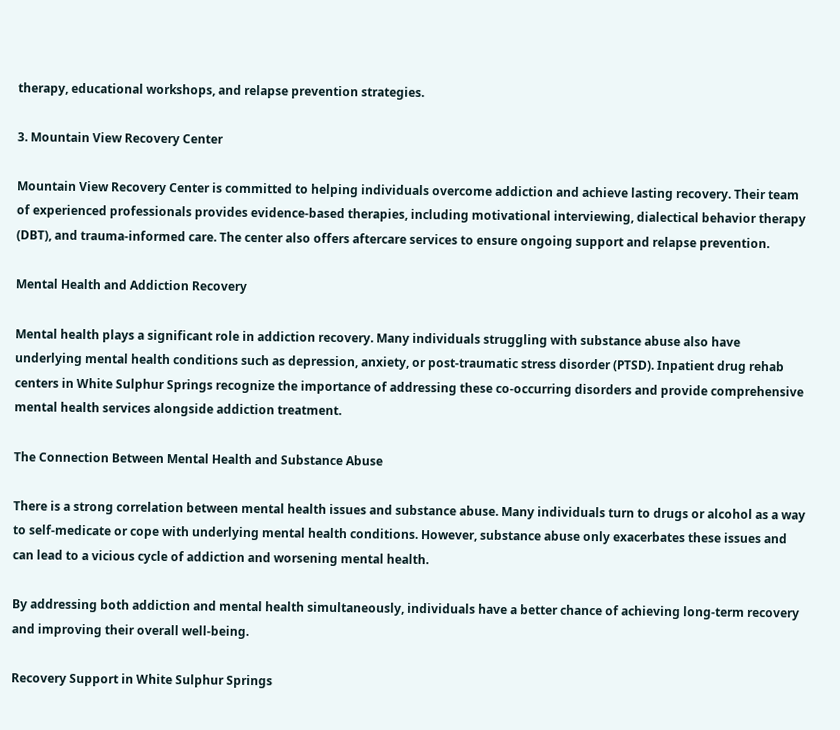therapy, educational workshops, and relapse prevention strategies.

3. Mountain View Recovery Center

Mountain View Recovery Center is committed to helping individuals overcome addiction and achieve lasting recovery. Their team of experienced professionals provides evidence-based therapies, including motivational interviewing, dialectical behavior therapy (DBT), and trauma-informed care. The center also offers aftercare services to ensure ongoing support and relapse prevention.

Mental Health and Addiction Recovery

Mental health plays a significant role in addiction recovery. Many individuals struggling with substance abuse also have underlying mental health conditions such as depression, anxiety, or post-traumatic stress disorder (PTSD). Inpatient drug rehab centers in White Sulphur Springs recognize the importance of addressing these co-occurring disorders and provide comprehensive mental health services alongside addiction treatment.

The Connection Between Mental Health and Substance Abuse

There is a strong correlation between mental health issues and substance abuse. Many individuals turn to drugs or alcohol as a way to self-medicate or cope with underlying mental health conditions. However, substance abuse only exacerbates these issues and can lead to a vicious cycle of addiction and worsening mental health.

By addressing both addiction and mental health simultaneously, individuals have a better chance of achieving long-term recovery and improving their overall well-being.

Recovery Support in White Sulphur Springs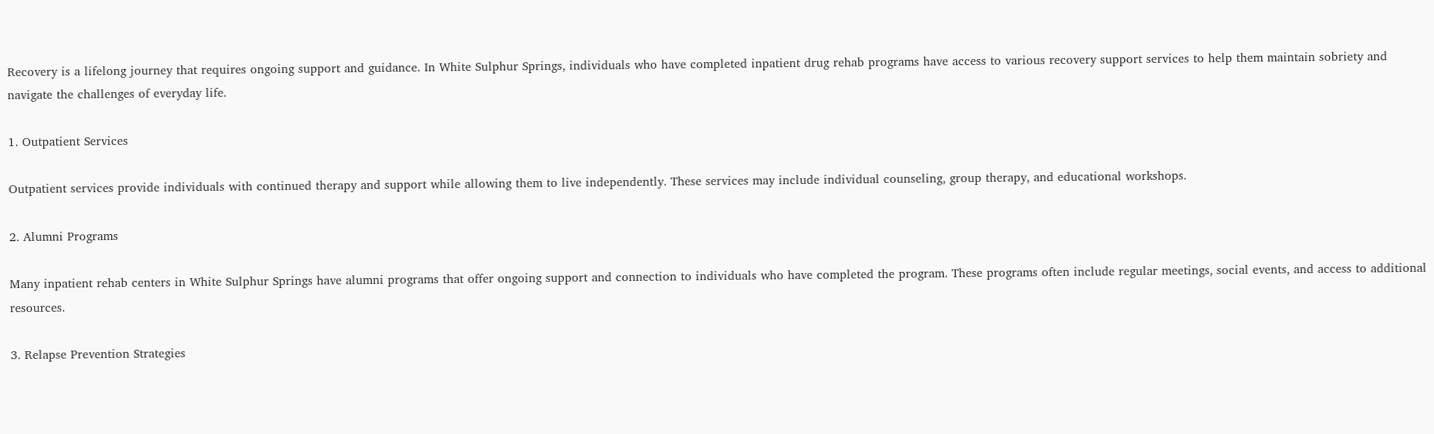Recovery is a lifelong journey that requires ongoing support and guidance. In White Sulphur Springs, individuals who have completed inpatient drug rehab programs have access to various recovery support services to help them maintain sobriety and navigate the challenges of everyday life.

1. Outpatient Services

Outpatient services provide individuals with continued therapy and support while allowing them to live independently. These services may include individual counseling, group therapy, and educational workshops.

2. Alumni Programs

Many inpatient rehab centers in White Sulphur Springs have alumni programs that offer ongoing support and connection to individuals who have completed the program. These programs often include regular meetings, social events, and access to additional resources.

3. Relapse Prevention Strategies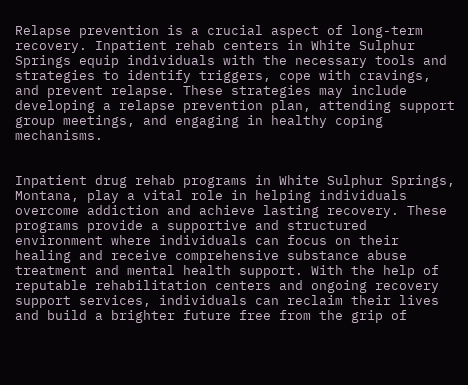Relapse prevention is a crucial aspect of long-term recovery. Inpatient rehab centers in White Sulphur Springs equip individuals with the necessary tools and strategies to identify triggers, cope with cravings, and prevent relapse. These strategies may include developing a relapse prevention plan, attending support group meetings, and engaging in healthy coping mechanisms.


Inpatient drug rehab programs in White Sulphur Springs, Montana, play a vital role in helping individuals overcome addiction and achieve lasting recovery. These programs provide a supportive and structured environment where individuals can focus on their healing and receive comprehensive substance abuse treatment and mental health support. With the help of reputable rehabilitation centers and ongoing recovery support services, individuals can reclaim their lives and build a brighter future free from the grip of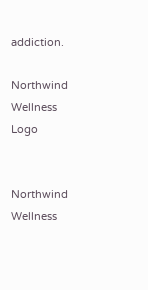addiction.

Northwind Wellness Logo


Northwind Wellness